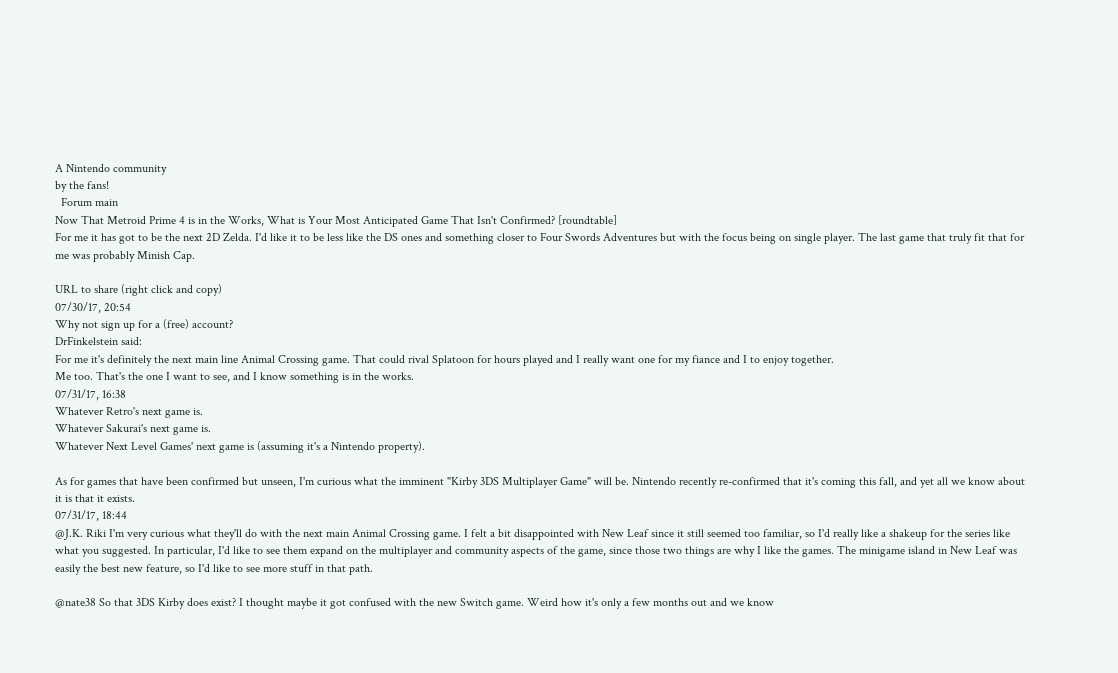A Nintendo community
by the fans!
  Forum main
Now That Metroid Prime 4 is in the Works, What is Your Most Anticipated Game That Isn't Confirmed? [roundtable]
For me it has got to be the next 2D Zelda. I'd like it to be less like the DS ones and something closer to Four Swords Adventures but with the focus being on single player. The last game that truly fit that for me was probably Minish Cap.

URL to share (right click and copy)
07/30/17, 20:54
Why not sign up for a (free) account?
DrFinkelstein said:
For me it's definitely the next main line Animal Crossing game. That could rival Splatoon for hours played and I really want one for my fiance and I to enjoy together.
Me too. That's the one I want to see, and I know something is in the works.
07/31/17, 16:38
Whatever Retro's next game is.
Whatever Sakurai's next game is.
Whatever Next Level Games' next game is (assuming it's a Nintendo property).

As for games that have been confirmed but unseen, I'm curious what the imminent "Kirby 3DS Multiplayer Game" will be. Nintendo recently re-confirmed that it's coming this fall, and yet all we know about it is that it exists.
07/31/17, 18:44
@J.K. Riki I'm very curious what they'll do with the next main Animal Crossing game. I felt a bit disappointed with New Leaf since it still seemed too familiar, so I'd really like a shakeup for the series like what you suggested. In particular, I'd like to see them expand on the multiplayer and community aspects of the game, since those two things are why I like the games. The minigame island in New Leaf was easily the best new feature, so I'd like to see more stuff in that path.

@nate38 So that 3DS Kirby does exist? I thought maybe it got confused with the new Switch game. Weird how it's only a few months out and we know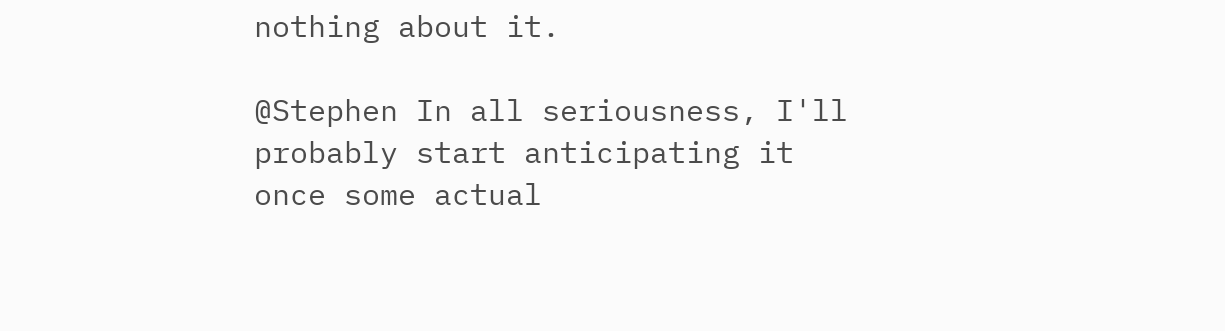nothing about it.

@Stephen In all seriousness, I'll probably start anticipating it once some actual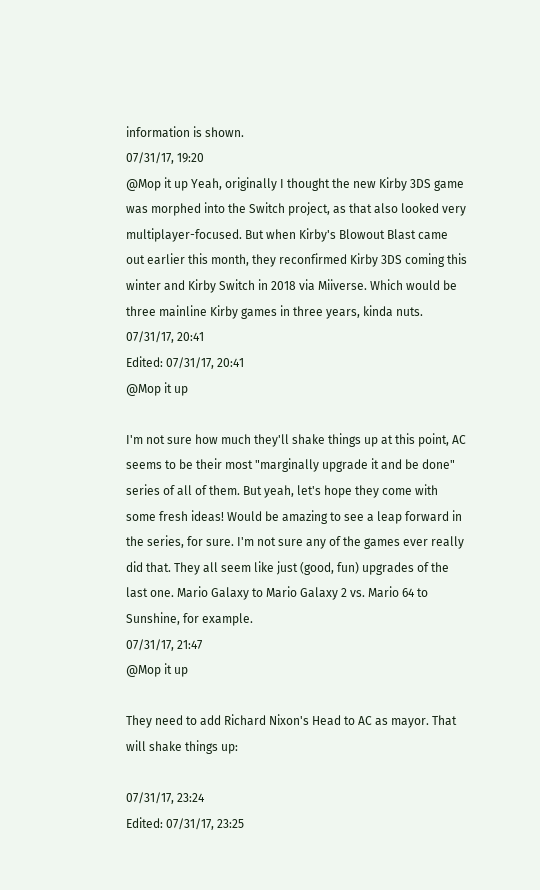information is shown.
07/31/17, 19:20
@Mop it up Yeah, originally I thought the new Kirby 3DS game was morphed into the Switch project, as that also looked very multiplayer-focused. But when Kirby's Blowout Blast came out earlier this month, they reconfirmed Kirby 3DS coming this winter and Kirby Switch in 2018 via Miiverse. Which would be three mainline Kirby games in three years, kinda nuts.
07/31/17, 20:41
Edited: 07/31/17, 20:41
@Mop it up

I'm not sure how much they'll shake things up at this point, AC seems to be their most "marginally upgrade it and be done" series of all of them. But yeah, let's hope they come with some fresh ideas! Would be amazing to see a leap forward in the series, for sure. I'm not sure any of the games ever really did that. They all seem like just (good, fun) upgrades of the last one. Mario Galaxy to Mario Galaxy 2 vs. Mario 64 to Sunshine, for example.
07/31/17, 21:47
@Mop it up

They need to add Richard Nixon's Head to AC as mayor. That will shake things up:

07/31/17, 23:24
Edited: 07/31/17, 23:25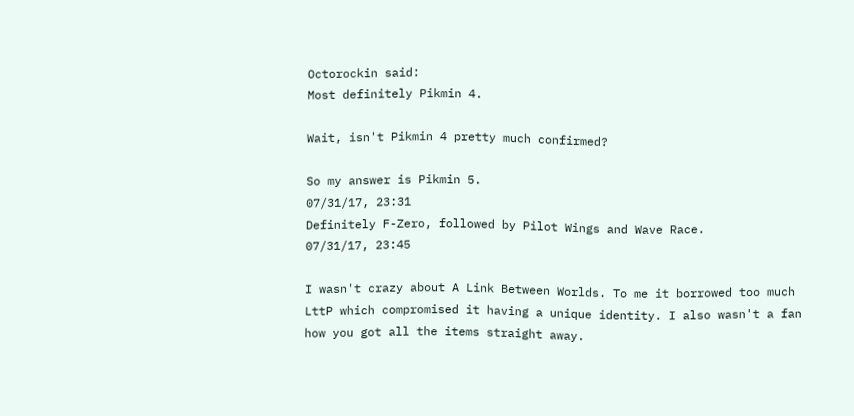Octorockin said:
Most definitely Pikmin 4.

Wait, isn't Pikmin 4 pretty much confirmed?

So my answer is Pikmin 5.
07/31/17, 23:31
Definitely F-Zero, followed by Pilot Wings and Wave Race.
07/31/17, 23:45

I wasn't crazy about A Link Between Worlds. To me it borrowed too much LttP which compromised it having a unique identity. I also wasn't a fan how you got all the items straight away.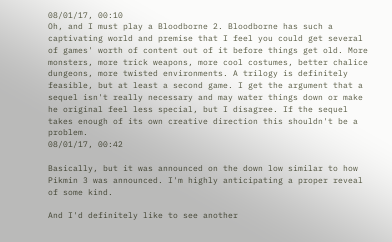08/01/17, 00:10
Oh, and I must play a Bloodborne 2. Bloodborne has such a captivating world and premise that I feel you could get several of games' worth of content out of it before things get old. More monsters, more trick weapons, more cool costumes, better chalice dungeons, more twisted environments. A trilogy is definitely feasible, but at least a second game. I get the argument that a sequel isn't really necessary and may water things down or make he original feel less special, but I disagree. If the sequel takes enough of its own creative direction this shouldn't be a problem.
08/01/17, 00:42

Basically, but it was announced on the down low similar to how Pikmin 3 was announced. I'm highly anticipating a proper reveal of some kind.

And I'd definitely like to see another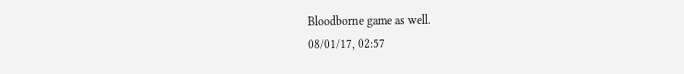Bloodborne game as well.
08/01/17, 02:57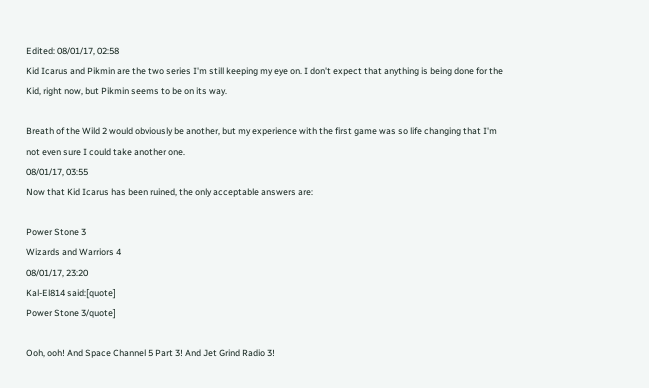Edited: 08/01/17, 02:58
Kid Icarus and Pikmin are the two series I'm still keeping my eye on. I don't expect that anything is being done for the Kid, right now, but Pikmin seems to be on its way.

Breath of the Wild 2 would obviously be another, but my experience with the first game was so life changing that I'm not even sure I could take another one.
08/01/17, 03:55
Now that Kid Icarus has been ruined, the only acceptable answers are:

Power Stone 3
Wizards and Warriors 4
08/01/17, 23:20
Kal-El814 said:[quote]
Power Stone 3/quote]

Ooh, ooh! And Space Channel 5 Part 3! And Jet Grind Radio 3!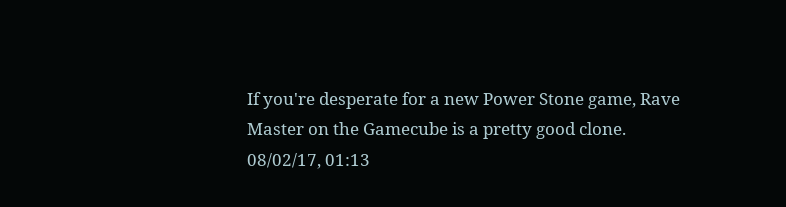If you're desperate for a new Power Stone game, Rave Master on the Gamecube is a pretty good clone.
08/02/17, 01:13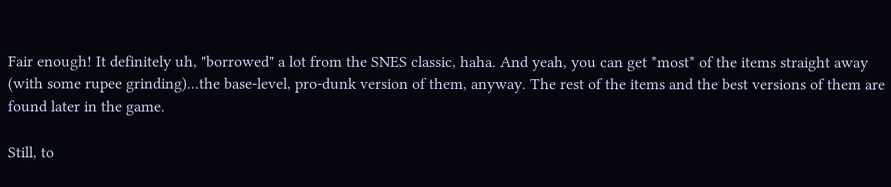Fair enough! It definitely uh, "borrowed" a lot from the SNES classic, haha. And yeah, you can get *most* of the items straight away (with some rupee grinding)...the base-level, pro-dunk version of them, anyway. The rest of the items and the best versions of them are found later in the game.

Still, to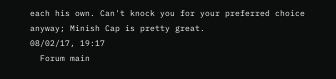each his own. Can't knock you for your preferred choice anyway; Minish Cap is pretty great.
08/02/17, 19:17
  Forum main